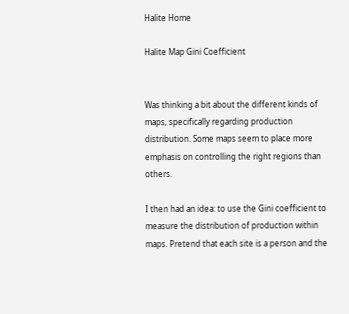Halite Home

Halite Map Gini Coefficient


Was thinking a bit about the different kinds of maps, specifically regarding production distribution. Some maps seem to place more emphasis on controlling the right regions than others.

I then had an idea: to use the Gini coefficient to measure the distribution of production within maps. Pretend that each site is a person and the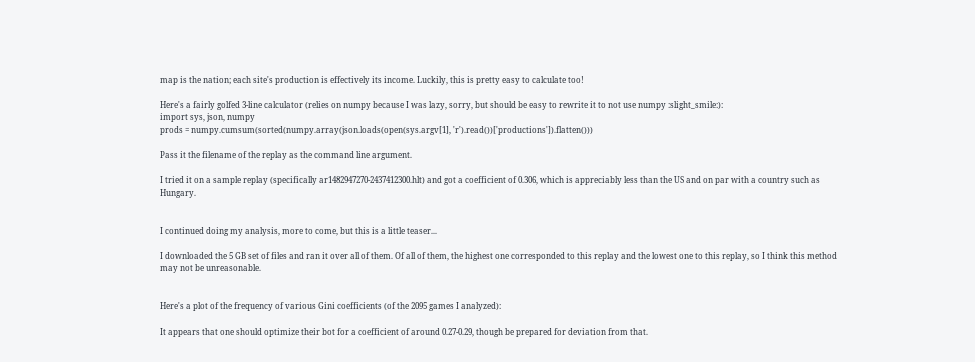map is the nation; each site's production is effectively its income. Luckily, this is pretty easy to calculate too!

Here's a fairly golfed 3-line calculator (relies on numpy because I was lazy, sorry, but should be easy to rewrite it to not use numpy :slight_smile:):
import sys, json, numpy
prods = numpy.cumsum(sorted(numpy.array(json.loads(open(sys.argv[1], 'r').read())['productions']).flatten()))

Pass it the filename of the replay as the command line argument.

I tried it on a sample replay (specifically ar1482947270-2437412300.hlt) and got a coefficient of 0.306, which is appreciably less than the US and on par with a country such as Hungary.


I continued doing my analysis, more to come, but this is a little teaser...

I downloaded the 5 GB set of files and ran it over all of them. Of all of them, the highest one corresponded to this replay and the lowest one to this replay, so I think this method may not be unreasonable.


Here's a plot of the frequency of various Gini coefficients (of the 2095 games I analyzed):

It appears that one should optimize their bot for a coefficient of around 0.27-0.29, though be prepared for deviation from that.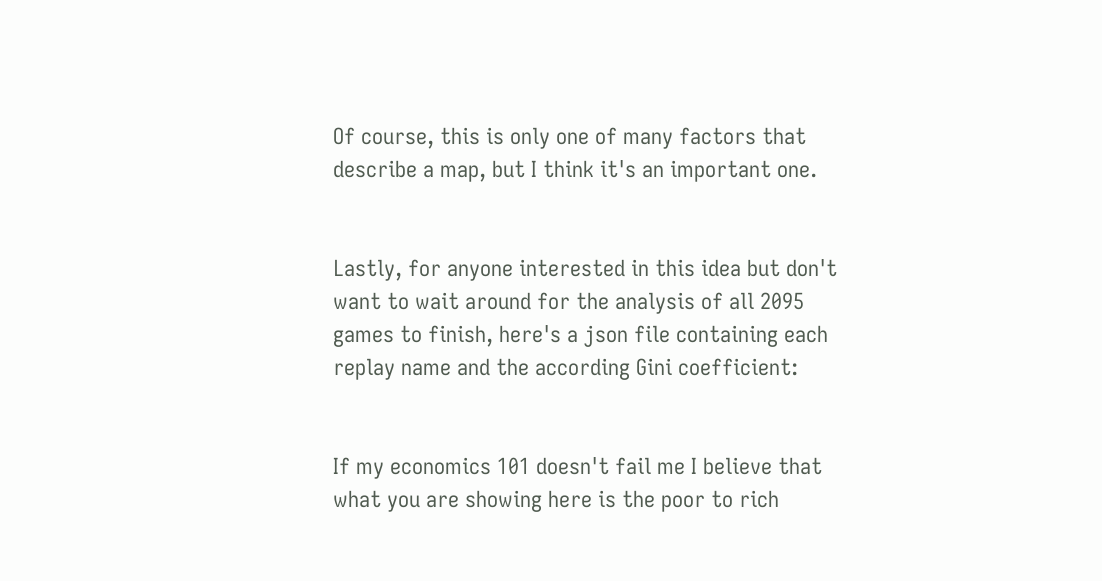Of course, this is only one of many factors that describe a map, but I think it's an important one.


Lastly, for anyone interested in this idea but don't want to wait around for the analysis of all 2095 games to finish, here's a json file containing each replay name and the according Gini coefficient:


If my economics 101 doesn't fail me I believe that what you are showing here is the poor to rich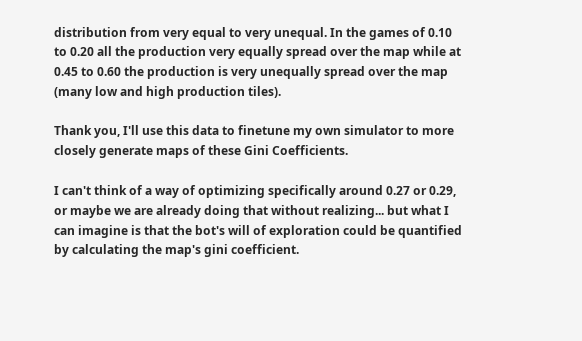distribution from very equal to very unequal. In the games of 0.10 to 0.20 all the production very equally spread over the map while at 0.45 to 0.60 the production is very unequally spread over the map (many low and high production tiles).

Thank you, I'll use this data to finetune my own simulator to more closely generate maps of these Gini Coefficients.

I can't think of a way of optimizing specifically around 0.27 or 0.29, or maybe we are already doing that without realizing... but what I can imagine is that the bot's will of exploration could be quantified by calculating the map's gini coefficient.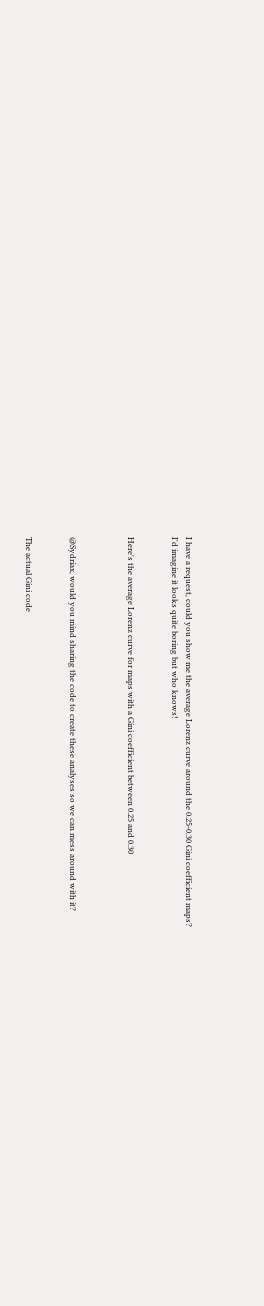I have a request, could you show me the average Lorenz curve around the 0.25-0.30 Gini coefficient maps?
I'd imagine it looks quite boring but who knows!


Here's the average Lorenz curve for maps with a Gini coefficient between 0.25 and 0.30



@Sydriax, would you mind sharing the code to create these analyses so we can mess around with it?


The actual Gini code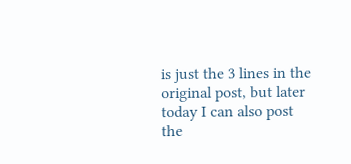is just the 3 lines in the original post, but later today I can also post the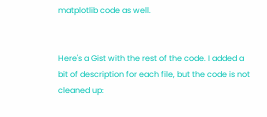matplotlib code as well.


Here's a Gist with the rest of the code. I added a bit of description for each file, but the code is not cleaned up: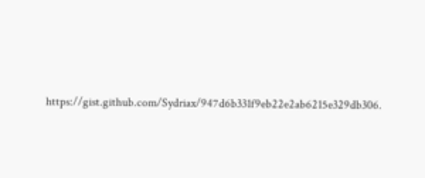https://gist.github.com/Sydriax/947d6b331f9eb22e2ab6215e329db306.